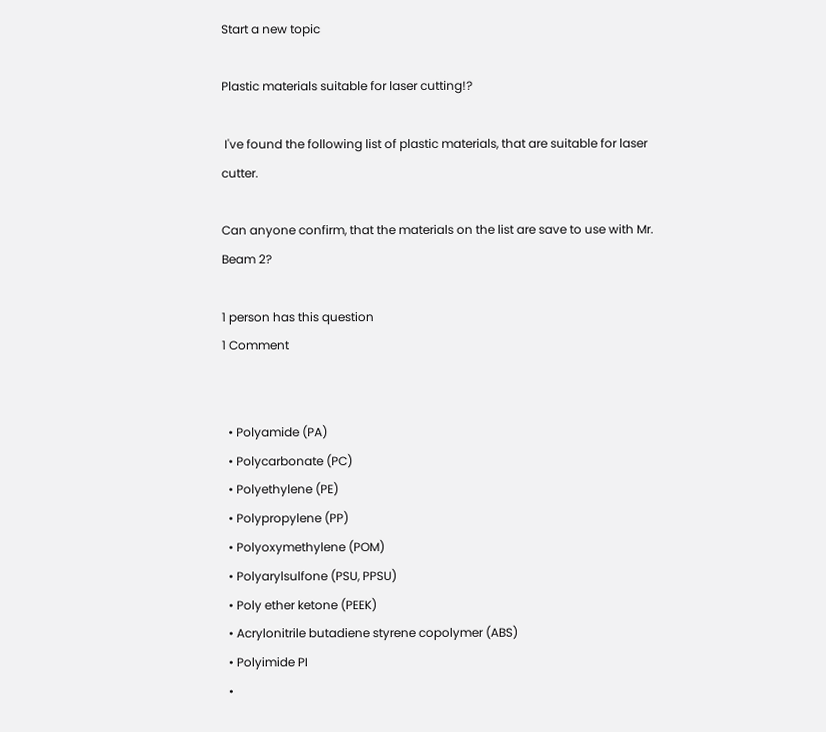Start a new topic

Plastic materials suitable for laser cutting!?

 I've found the following list of plastic materials, that are suitable for laser cutter.

Can anyone confirm, that the materials on the list are save to use with Mr. Beam 2?

1 person has this question
1 Comment


  • Polyamide (PA)
  • Polycarbonate (PC)
  • Polyethylene (PE)
  • Polypropylene (PP)
  • Polyoxymethylene (POM)
  • Polyarylsulfone (PSU, PPSU)
  • Poly ether ketone (PEEK)
  • Acrylonitrile butadiene styrene copolymer (ABS)
  • Polyimide PI
  •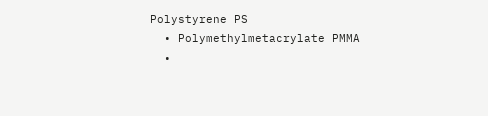Polystyrene PS
  • Polymethylmetacrylate PMMA
  •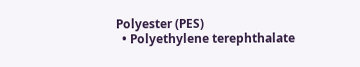Polyester (PES)
  • Polyethylene terephthalate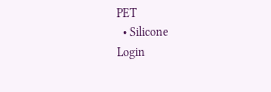PET
  • Silicone
Login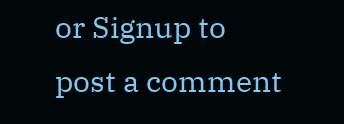or Signup to post a comment